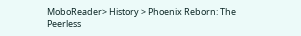MoboReader> History > Phoenix Reborn: The Peerless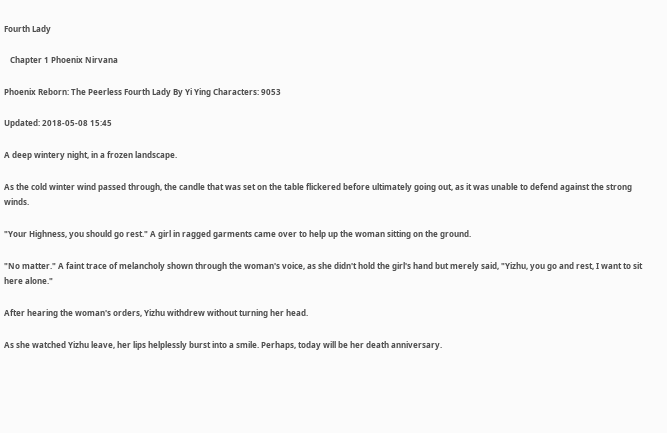Fourth Lady

   Chapter 1 Phoenix Nirvana

Phoenix Reborn: The Peerless Fourth Lady By Yi Ying Characters: 9053

Updated: 2018-05-08 15:45

A deep wintery night, in a frozen landscape.

As the cold winter wind passed through, the candle that was set on the table flickered before ultimately going out, as it was unable to defend against the strong winds.

"Your Highness, you should go rest." A girl in ragged garments came over to help up the woman sitting on the ground.

"No matter." A faint trace of melancholy shown through the woman's voice, as she didn't hold the girl's hand but merely said, "Yizhu, you go and rest, I want to sit here alone."

After hearing the woman's orders, Yizhu withdrew without turning her head.

As she watched Yizhu leave, her lips helplessly burst into a smile. Perhaps, today will be her death anniversary.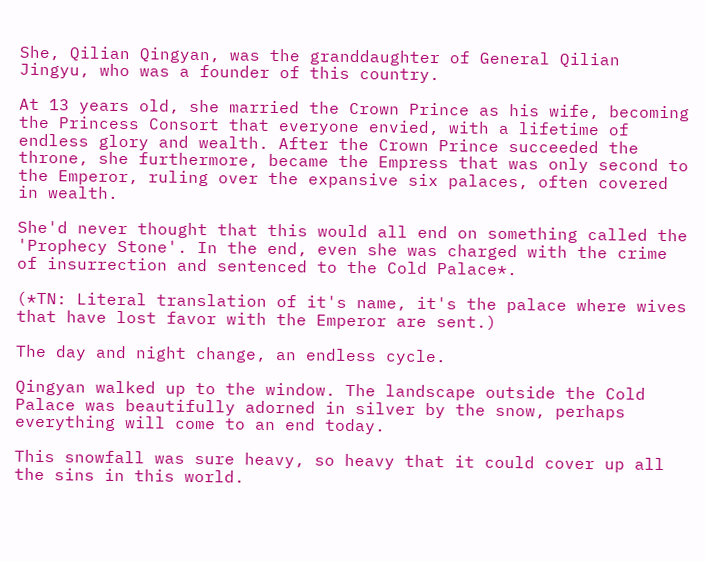She, Qilian Qingyan, was the granddaughter of General Qilian Jingyu, who was a founder of this country.

At 13 years old, she married the Crown Prince as his wife, becoming the Princess Consort that everyone envied, with a lifetime of endless glory and wealth. After the Crown Prince succeeded the throne, she furthermore, became the Empress that was only second to the Emperor, ruling over the expansive six palaces, often covered in wealth.

She'd never thought that this would all end on something called the 'Prophecy Stone'. In the end, even she was charged with the crime of insurrection and sentenced to the Cold Palace*.

(*TN: Literal translation of it's name, it's the palace where wives that have lost favor with the Emperor are sent.)

The day and night change, an endless cycle.

Qingyan walked up to the window. The landscape outside the Cold Palace was beautifully adorned in silver by the snow, perhaps everything will come to an end today.

This snowfall was sure heavy, so heavy that it could cover up all the sins in this world.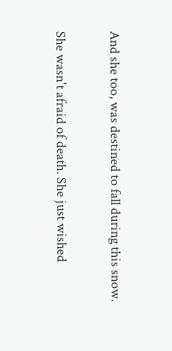And she too, was destined to fall during this snow.

She wasn't afraid of death. She just wished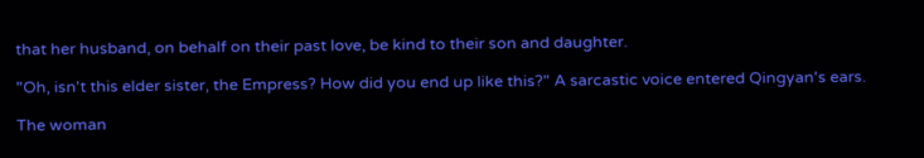that her husband, on behalf on their past love, be kind to their son and daughter.

"Oh, isn't this elder sister, the Empress? How did you end up like this?" A sarcastic voice entered Qingyan's ears.

The woman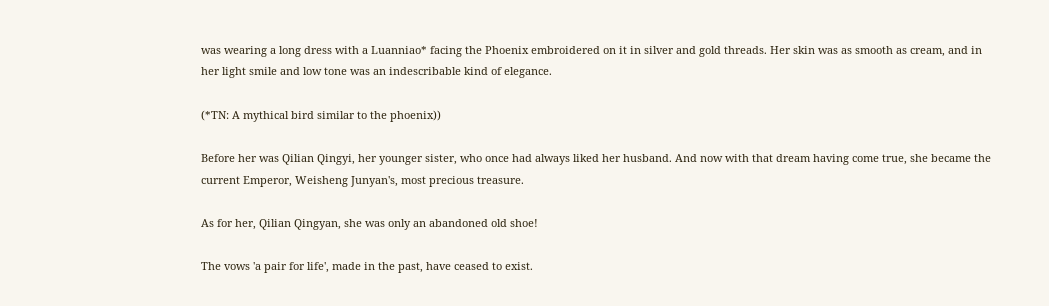was wearing a long dress with a Luanniao* facing the Phoenix embroidered on it in silver and gold threads. Her skin was as smooth as cream, and in her light smile and low tone was an indescribable kind of elegance.

(*TN: A mythical bird similar to the phoenix))

Before her was Qilian Qingyi, her younger sister, who once had always liked her husband. And now with that dream having come true, she became the current Emperor, Weisheng Junyan's, most precious treasure.

As for her, Qilian Qingyan, she was only an abandoned old shoe!

The vows 'a pair for life', made in the past, have ceased to exist.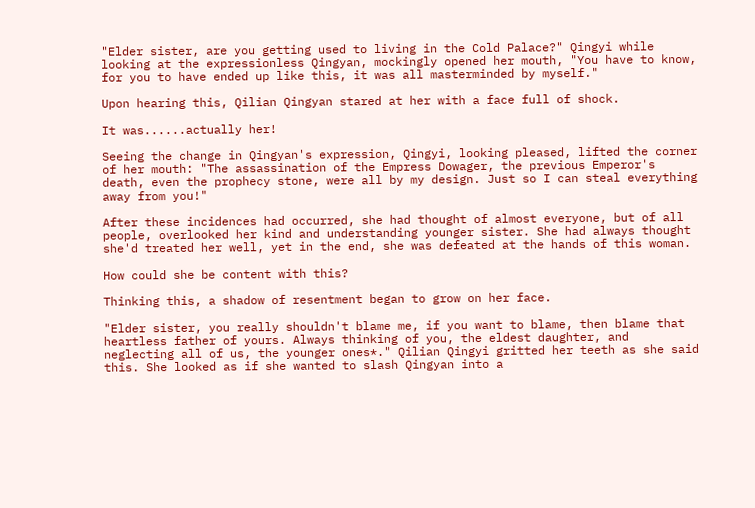"Elder sister, are you getting used to living in the Cold Palace?" Qingyi while looking at the expressionless Qingyan, mockingly opened her mouth, "You have to know, for you to have ended up like this, it was all masterminded by myself."

Upon hearing this, Qilian Qingyan stared at her with a face full of shock.

It was......actually her!

Seeing the change in Qingyan's expression, Qingyi, looking pleased, lifted the corner of her mouth: "The assassination of the Empress Dowager, the previous Emperor's death, even the prophecy stone, were all by my design. Just so I can steal everything away from you!"

After these incidences had occurred, she had thought of almost everyone, but of all people, overlooked her kind and understanding younger sister. She had always thought she'd treated her well, yet in the end, she was defeated at the hands of this woman.

How could she be content with this?

Thinking this, a shadow of resentment began to grow on her face.

"Elder sister, you really shouldn't blame me, if you want to blame, then blame that heartless father of yours. Always thinking of you, the eldest daughter, and neglecting all of us, the younger ones*." Qilian Qingyi gritted her teeth as she said this. She looked as if she wanted to slash Qingyan into a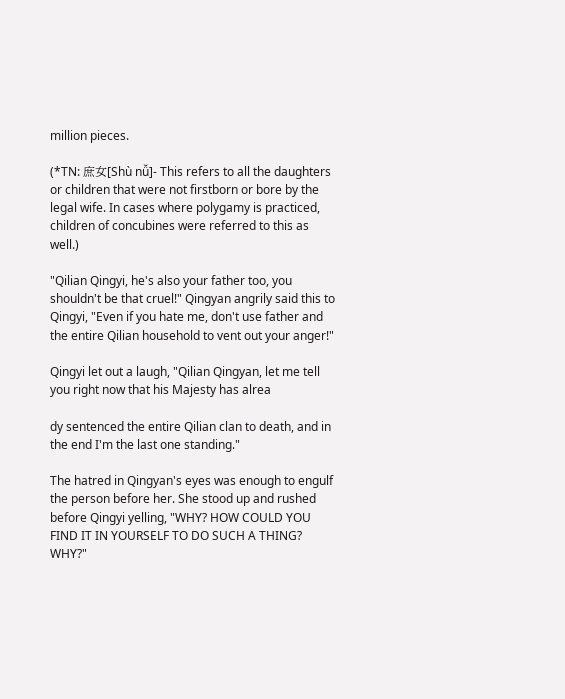million pieces.

(*TN: 庶女[Shù nǚ]- This refers to all the daughters or children that were not firstborn or bore by the legal wife. In cases where polygamy is practiced, children of concubines were referred to this as well.)

"Qilian Qingyi, he's also your father too, you shouldn't be that cruel!" Qingyan angrily said this to Qingyi, "Even if you hate me, don't use father and the entire Qilian household to vent out your anger!"

Qingyi let out a laugh, "Qilian Qingyan, let me tell you right now that his Majesty has alrea

dy sentenced the entire Qilian clan to death, and in the end I'm the last one standing."

The hatred in Qingyan's eyes was enough to engulf the person before her. She stood up and rushed before Qingyi yelling, "WHY? HOW COULD YOU FIND IT IN YOURSELF TO DO SUCH A THING? WHY?"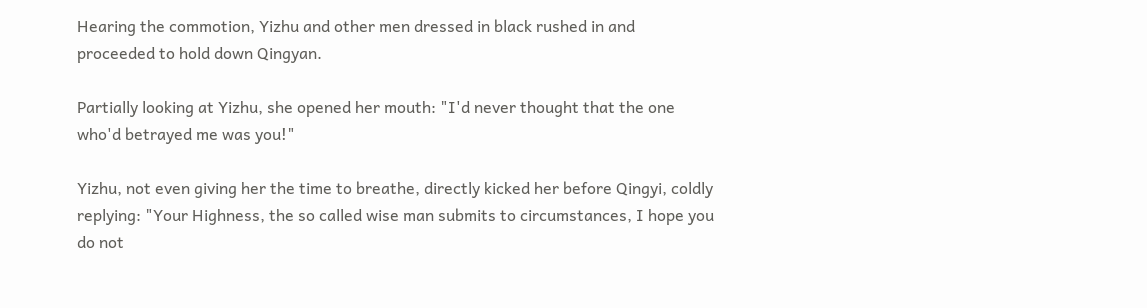Hearing the commotion, Yizhu and other men dressed in black rushed in and proceeded to hold down Qingyan.

Partially looking at Yizhu, she opened her mouth: "I'd never thought that the one who'd betrayed me was you!"

Yizhu, not even giving her the time to breathe, directly kicked her before Qingyi, coldly replying: "Your Highness, the so called wise man submits to circumstances, I hope you do not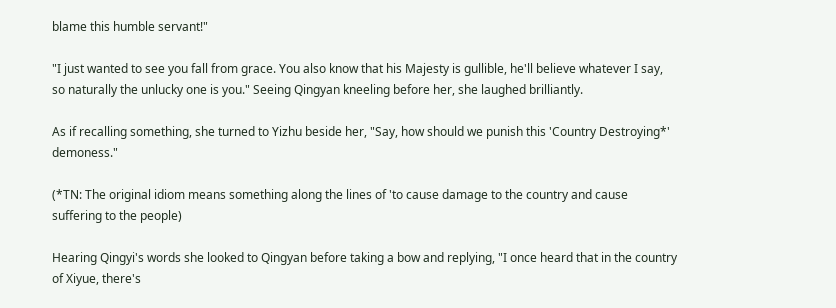blame this humble servant!"

"I just wanted to see you fall from grace. You also know that his Majesty is gullible, he'll believe whatever I say, so naturally the unlucky one is you." Seeing Qingyan kneeling before her, she laughed brilliantly.

As if recalling something, she turned to Yizhu beside her, "Say, how should we punish this 'Country Destroying*' demoness."

(*TN: The original idiom means something along the lines of 'to cause damage to the country and cause suffering to the people)

Hearing Qingyi's words she looked to Qingyan before taking a bow and replying, "I once heard that in the country of Xiyue, there's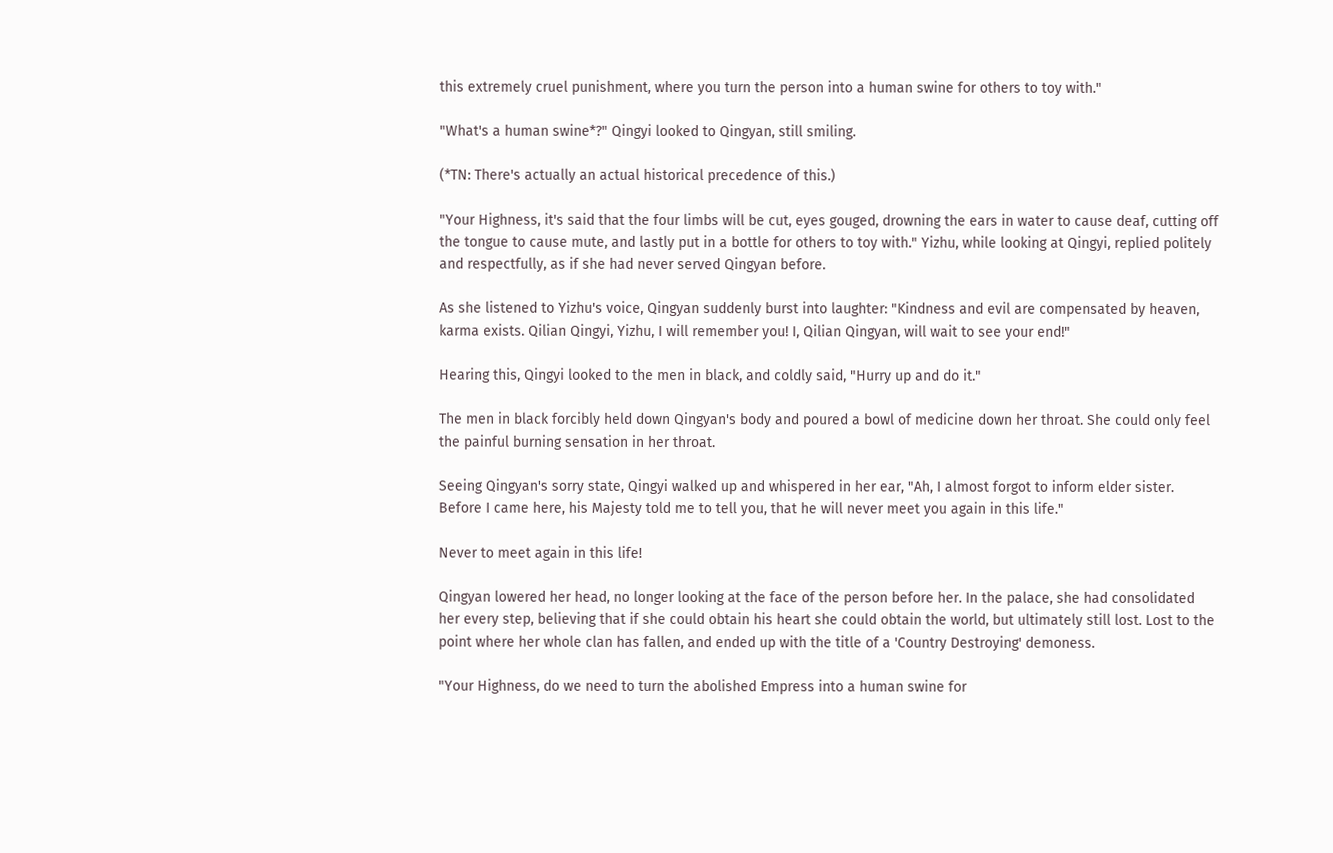this extremely cruel punishment, where you turn the person into a human swine for others to toy with."

"What's a human swine*?" Qingyi looked to Qingyan, still smiling.

(*TN: There's actually an actual historical precedence of this.)

"Your Highness, it's said that the four limbs will be cut, eyes gouged, drowning the ears in water to cause deaf, cutting off the tongue to cause mute, and lastly put in a bottle for others to toy with." Yizhu, while looking at Qingyi, replied politely and respectfully, as if she had never served Qingyan before.

As she listened to Yizhu's voice, Qingyan suddenly burst into laughter: "Kindness and evil are compensated by heaven, karma exists. Qilian Qingyi, Yizhu, I will remember you! I, Qilian Qingyan, will wait to see your end!"

Hearing this, Qingyi looked to the men in black, and coldly said, "Hurry up and do it."

The men in black forcibly held down Qingyan's body and poured a bowl of medicine down her throat. She could only feel the painful burning sensation in her throat.

Seeing Qingyan's sorry state, Qingyi walked up and whispered in her ear, "Ah, I almost forgot to inform elder sister. Before I came here, his Majesty told me to tell you, that he will never meet you again in this life."

Never to meet again in this life!

Qingyan lowered her head, no longer looking at the face of the person before her. In the palace, she had consolidated her every step, believing that if she could obtain his heart she could obtain the world, but ultimately still lost. Lost to the point where her whole clan has fallen, and ended up with the title of a 'Country Destroying' demoness.

"Your Highness, do we need to turn the abolished Empress into a human swine for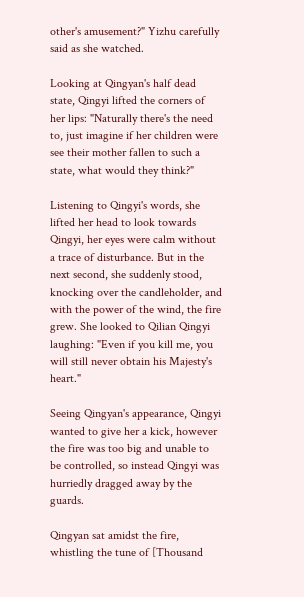other's amusement?" Yizhu carefully said as she watched.

Looking at Qingyan's half dead state, Qingyi lifted the corners of her lips: "Naturally there's the need to, just imagine if her children were see their mother fallen to such a state, what would they think?"

Listening to Qingyi's words, she lifted her head to look towards Qingyi, her eyes were calm without a trace of disturbance. But in the next second, she suddenly stood, knocking over the candleholder, and with the power of the wind, the fire grew. She looked to Qilian Qingyi laughing: "Even if you kill me, you will still never obtain his Majesty's heart."

Seeing Qingyan's appearance, Qingyi wanted to give her a kick, however the fire was too big and unable to be controlled, so instead Qingyi was hurriedly dragged away by the guards.

Qingyan sat amidst the fire, whistling the tune of [Thousand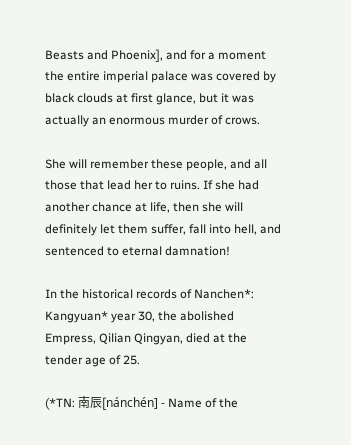Beasts and Phoenix], and for a moment the entire imperial palace was covered by black clouds at first glance, but it was actually an enormous murder of crows.

She will remember these people, and all those that lead her to ruins. If she had another chance at life, then she will definitely let them suffer, fall into hell, and sentenced to eternal damnation!

In the historical records of Nanchen*: Kangyuan* year 30, the abolished Empress, Qilian Qingyan, died at the tender age of 25.

(*TN: 南辰[nánchén] - Name of the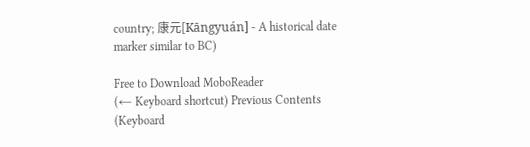country; 康元[Kāngyuán] - A historical date marker similar to BC)

Free to Download MoboReader
(← Keyboard shortcut) Previous Contents (Keyboard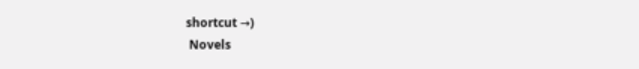shortcut →)
 Novels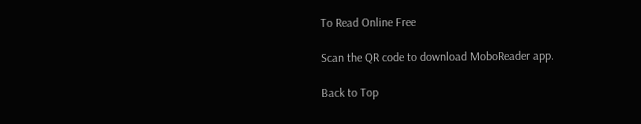To Read Online Free

Scan the QR code to download MoboReader app.

Back to Top